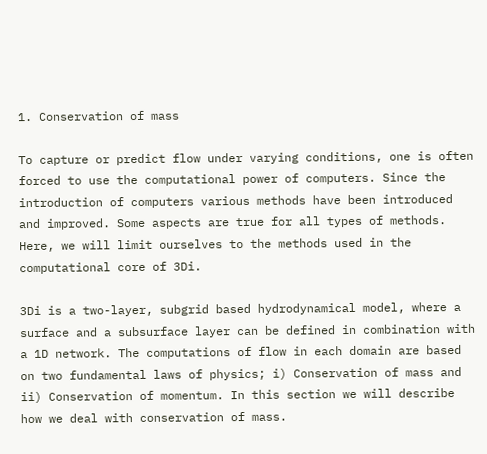1. Conservation of mass

To capture or predict flow under varying conditions, one is often forced to use the computational power of computers. Since the introduction of computers various methods have been introduced and improved. Some aspects are true for all types of methods. Here, we will limit ourselves to the methods used in the computational core of 3Di.

3Di is a two-layer, subgrid based hydrodynamical model, where a surface and a subsurface layer can be defined in combination with a 1D network. The computations of flow in each domain are based on two fundamental laws of physics; i) Conservation of mass and ii) Conservation of momentum. In this section we will describe how we deal with conservation of mass.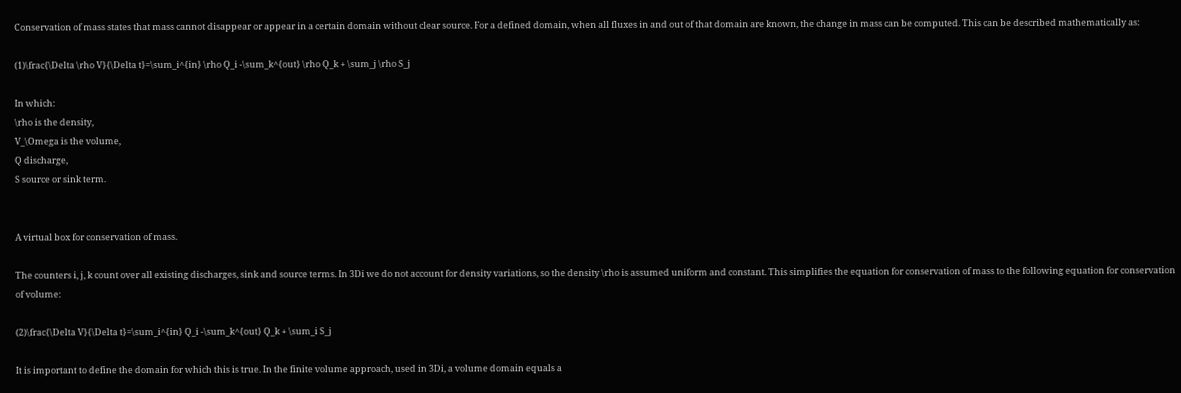Conservation of mass states that mass cannot disappear or appear in a certain domain without clear source. For a defined domain, when all fluxes in and out of that domain are known, the change in mass can be computed. This can be described mathematically as:

(1)\frac{\Delta \rho V}{\Delta t}=\sum_i^{in} \rho Q_i -\sum_k^{out} \rho Q_k + \sum_j \rho S_j

In which:
\rho is the density,
V_\Omega is the volume,
Q discharge,
S source or sink term.


A virtual box for conservation of mass.

The counters i, j, k count over all existing discharges, sink and source terms. In 3Di we do not account for density variations, so the density \rho is assumed uniform and constant. This simplifies the equation for conservation of mass to the following equation for conservation of volume:

(2)\frac{\Delta V}{\Delta t}=\sum_i^{in} Q_i -\sum_k^{out} Q_k + \sum_i S_j

It is important to define the domain for which this is true. In the finite volume approach, used in 3Di, a volume domain equals a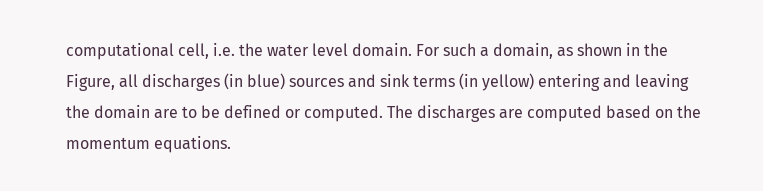computational cell, i.e. the water level domain. For such a domain, as shown in the Figure, all discharges (in blue) sources and sink terms (in yellow) entering and leaving the domain are to be defined or computed. The discharges are computed based on the momentum equations.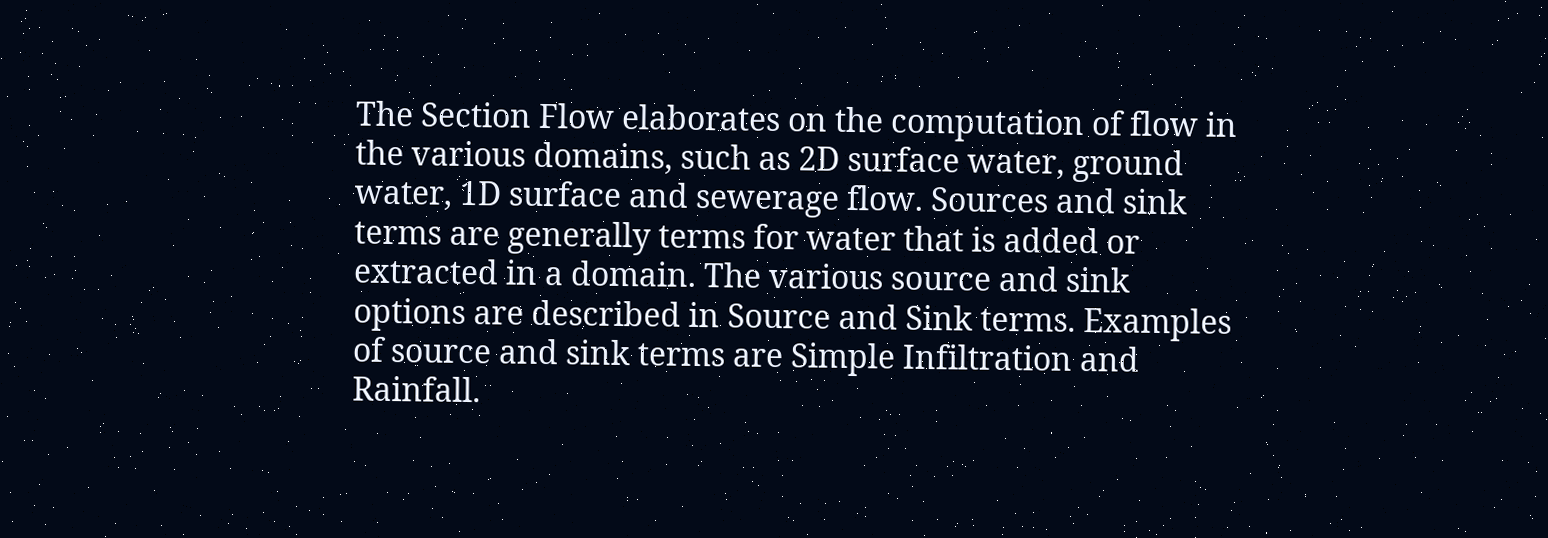The Section Flow elaborates on the computation of flow in the various domains, such as 2D surface water, ground water, 1D surface and sewerage flow. Sources and sink terms are generally terms for water that is added or extracted in a domain. The various source and sink options are described in Source and Sink terms. Examples of source and sink terms are Simple Infiltration and Rainfall.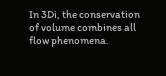In 3Di, the conservation of volume combines all flow phenomena.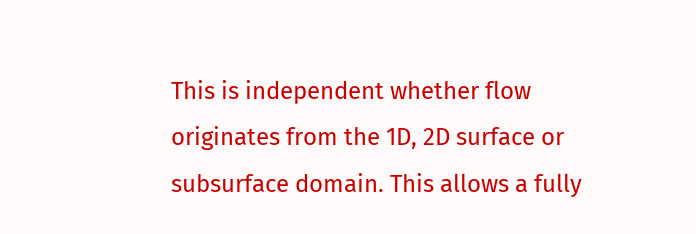This is independent whether flow originates from the 1D, 2D surface or subsurface domain. This allows a fully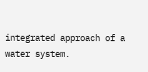integrated approach of a water system.